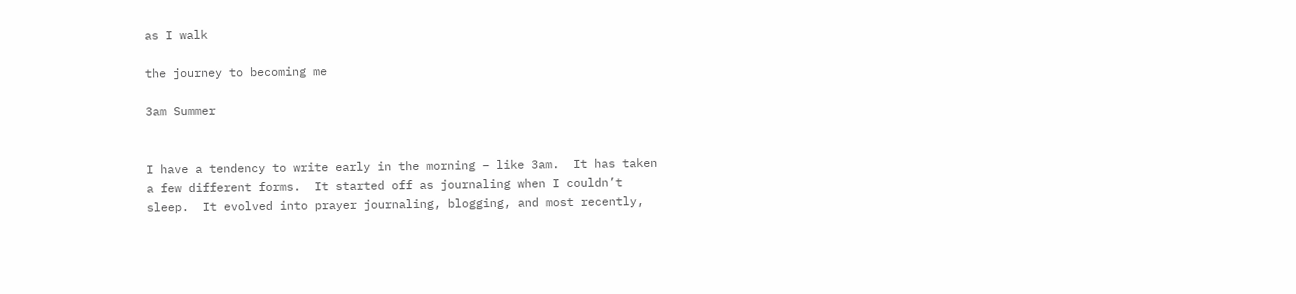as I walk

the journey to becoming me

3am Summer


I have a tendency to write early in the morning – like 3am.  It has taken a few different forms.  It started off as journaling when I couldn’t sleep.  It evolved into prayer journaling, blogging, and most recently,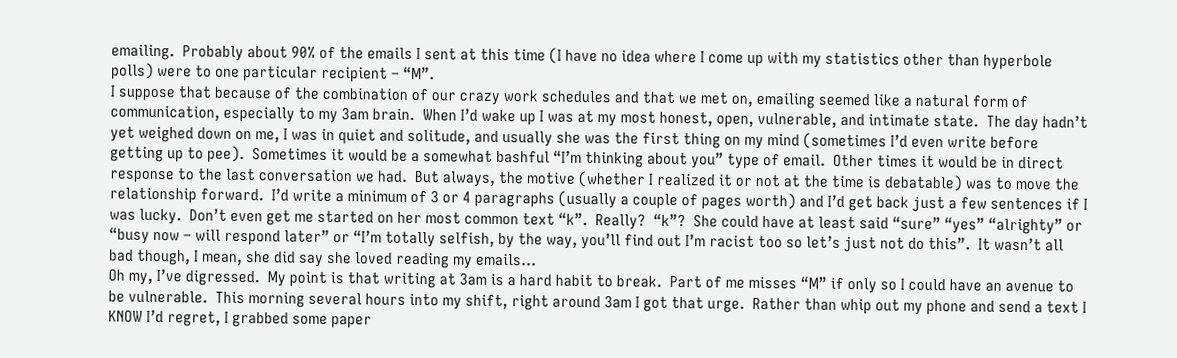emailing.  Probably about 90% of the emails I sent at this time (I have no idea where I come up with my statistics other than hyperbole polls) were to one particular recipient – “M”.
I suppose that because of the combination of our crazy work schedules and that we met on, emailing seemed like a natural form of communication, especially to my 3am brain.  When I’d wake up I was at my most honest, open, vulnerable, and intimate state.  The day hadn’t yet weighed down on me, I was in quiet and solitude, and usually she was the first thing on my mind (sometimes I’d even write before getting up to pee).  Sometimes it would be a somewhat bashful “I’m thinking about you” type of email.  Other times it would be in direct response to the last conversation we had.  But always, the motive (whether I realized it or not at the time is debatable) was to move the relationship forward.  I’d write a minimum of 3 or 4 paragraphs (usually a couple of pages worth) and I’d get back just a few sentences if I was lucky.  Don’t even get me started on her most common text “k”.  Really?  “k”?  She could have at least said “sure” “yes” “alrighty” or “busy now – will respond later” or “I’m totally selfish, by the way, you’ll find out I’m racist too so let’s just not do this”.  It wasn’t all bad though, I mean, she did say she loved reading my emails…
Oh my, I’ve digressed.  My point is that writing at 3am is a hard habit to break.  Part of me misses “M” if only so I could have an avenue to be vulnerable.  This morning several hours into my shift, right around 3am I got that urge.  Rather than whip out my phone and send a text I KNOW I’d regret, I grabbed some paper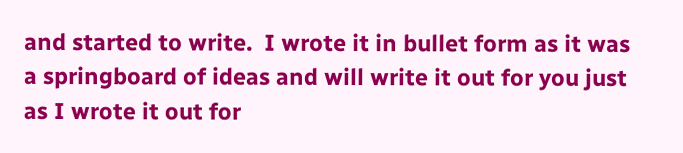and started to write.  I wrote it in bullet form as it was a springboard of ideas and will write it out for you just as I wrote it out for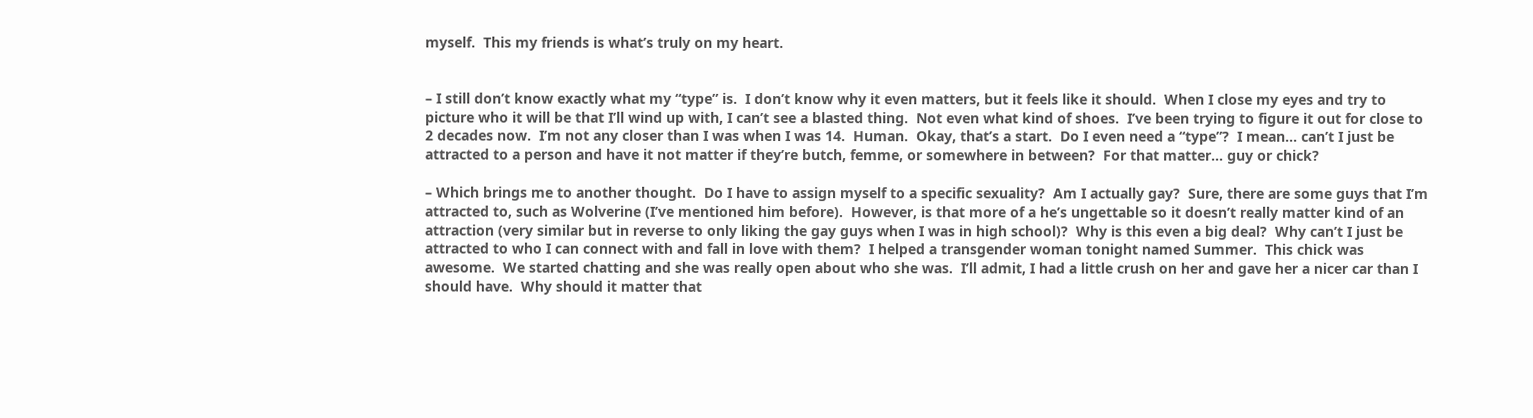myself.  This my friends is what’s truly on my heart.


– I still don’t know exactly what my “type” is.  I don’t know why it even matters, but it feels like it should.  When I close my eyes and try to picture who it will be that I’ll wind up with, I can’t see a blasted thing.  Not even what kind of shoes.  I’ve been trying to figure it out for close to 2 decades now.  I’m not any closer than I was when I was 14.  Human.  Okay, that’s a start.  Do I even need a “type”?  I mean… can’t I just be attracted to a person and have it not matter if they’re butch, femme, or somewhere in between?  For that matter… guy or chick?

– Which brings me to another thought.  Do I have to assign myself to a specific sexuality?  Am I actually gay?  Sure, there are some guys that I’m attracted to, such as Wolverine (I’ve mentioned him before).  However, is that more of a he’s ungettable so it doesn’t really matter kind of an attraction (very similar but in reverse to only liking the gay guys when I was in high school)?  Why is this even a big deal?  Why can’t I just be attracted to who I can connect with and fall in love with them?  I helped a transgender woman tonight named Summer.  This chick was awesome.  We started chatting and she was really open about who she was.  I’ll admit, I had a little crush on her and gave her a nicer car than I should have.  Why should it matter that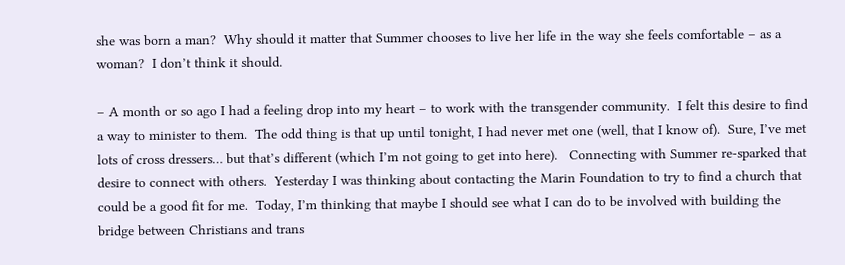she was born a man?  Why should it matter that Summer chooses to live her life in the way she feels comfortable – as a woman?  I don’t think it should.

– A month or so ago I had a feeling drop into my heart – to work with the transgender community.  I felt this desire to find a way to minister to them.  The odd thing is that up until tonight, I had never met one (well, that I know of).  Sure, I’ve met lots of cross dressers… but that’s different (which I’m not going to get into here).   Connecting with Summer re-sparked that desire to connect with others.  Yesterday I was thinking about contacting the Marin Foundation to try to find a church that could be a good fit for me.  Today, I’m thinking that maybe I should see what I can do to be involved with building the bridge between Christians and trans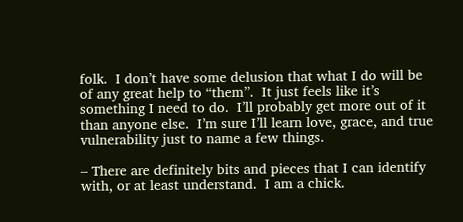folk.  I don’t have some delusion that what I do will be of any great help to “them”.  It just feels like it’s something I need to do.  I’ll probably get more out of it than anyone else.  I’m sure I’ll learn love, grace, and true vulnerability just to name a few things.

– There are definitely bits and pieces that I can identify with, or at least understand.  I am a chick.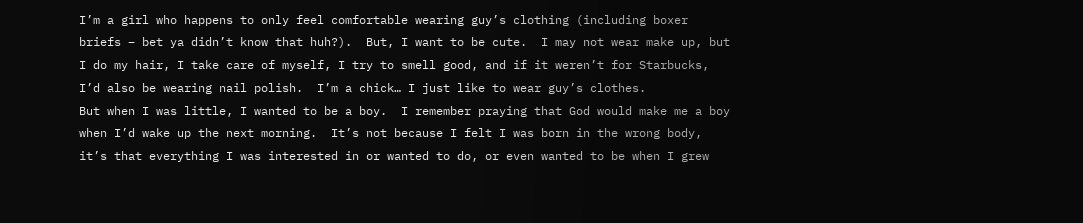I’m a girl who happens to only feel comfortable wearing guy’s clothing (including boxer briefs – bet ya didn’t know that huh?).  But, I want to be cute.  I may not wear make up, but I do my hair, I take care of myself, I try to smell good, and if it weren’t for Starbucks, I’d also be wearing nail polish.  I’m a chick… I just like to wear guy’s clothes.
But when I was little, I wanted to be a boy.  I remember praying that God would make me a boy when I’d wake up the next morning.  It’s not because I felt I was born in the wrong body, it’s that everything I was interested in or wanted to do, or even wanted to be when I grew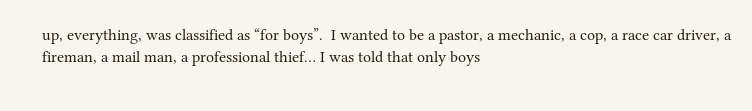up, everything, was classified as “for boys”.  I wanted to be a pastor, a mechanic, a cop, a race car driver, a fireman, a mail man, a professional thief… I was told that only boys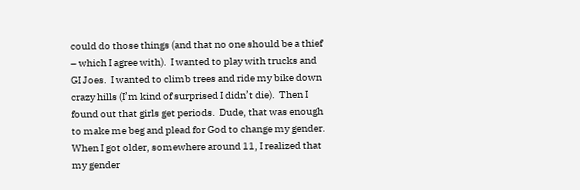could do those things (and that no one should be a thief – which I agree with).  I wanted to play with trucks and GI Joes.  I wanted to climb trees and ride my bike down crazy hills (I’m kind of surprised I didn’t die).  Then I found out that girls get periods.  Dude, that was enough to make me beg and plead for God to change my gender.  When I got older, somewhere around 11, I realized that my gender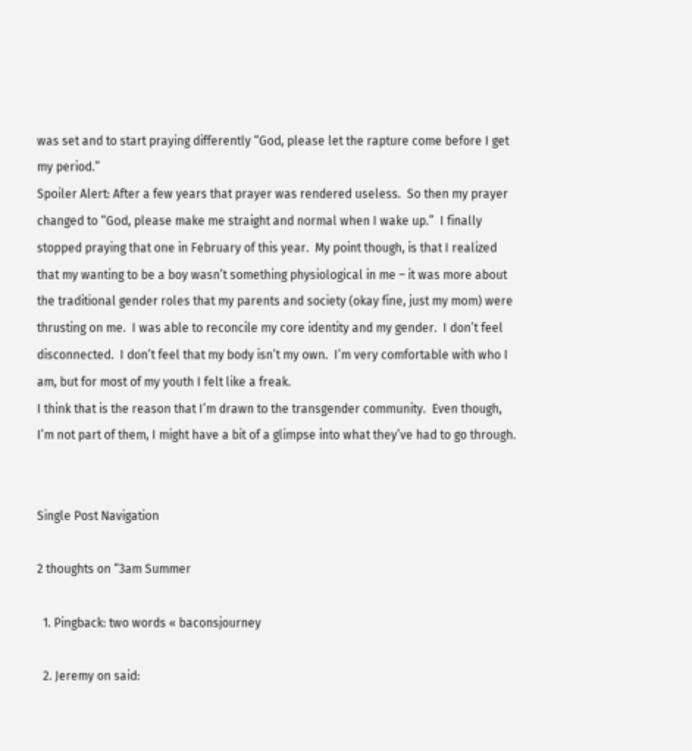was set and to start praying differently “God, please let the rapture come before I get my period.”
Spoiler Alert: After a few years that prayer was rendered useless.  So then my prayer changed to “God, please make me straight and normal when I wake up.”  I finally stopped praying that one in February of this year.  My point though, is that I realized that my wanting to be a boy wasn’t something physiological in me – it was more about the traditional gender roles that my parents and society (okay fine, just my mom) were thrusting on me.  I was able to reconcile my core identity and my gender.  I don’t feel disconnected.  I don’t feel that my body isn’t my own.  I’m very comfortable with who I am, but for most of my youth I felt like a freak.
I think that is the reason that I’m drawn to the transgender community.  Even though, I’m not part of them, I might have a bit of a glimpse into what they’ve had to go through.


Single Post Navigation

2 thoughts on “3am Summer

  1. Pingback: two words « baconsjourney

  2. Jeremy on said: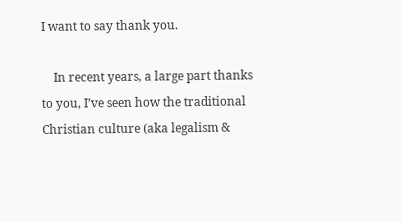I want to say thank you.

    In recent years, a large part thanks to you, I’ve seen how the traditional Christian culture (aka legalism &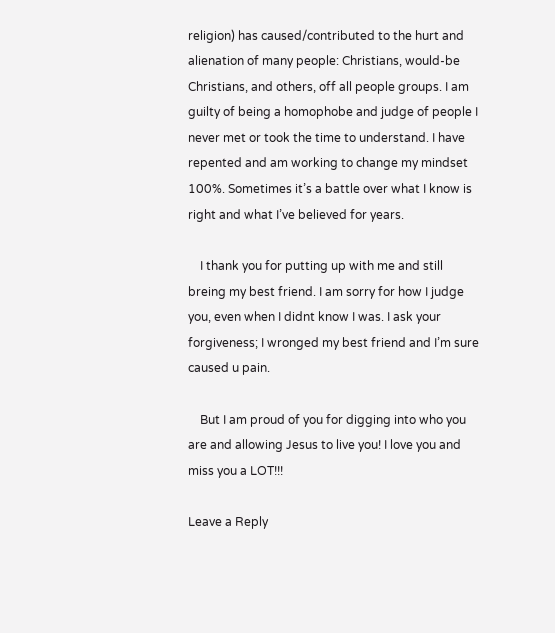religion) has caused/contributed to the hurt and alienation of many people: Christians, would-be Christians, and others, off all people groups. I am guilty of being a homophobe and judge of people I never met or took the time to understand. I have repented and am working to change my mindset 100%. Sometimes it’s a battle over what I know is right and what I’ve believed for years.

    I thank you for putting up with me and still breing my best friend. I am sorry for how I judge you, even when I didnt know I was. I ask your forgiveness; I wronged my best friend and I’m sure caused u pain.

    But I am proud of you for digging into who you are and allowing Jesus to live you! I love you and miss you a LOT!!!

Leave a Reply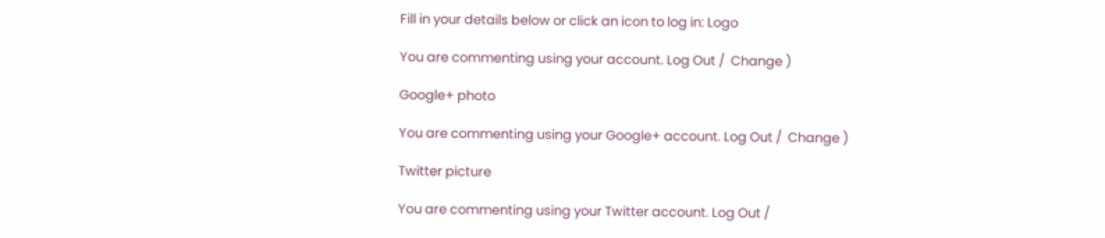Fill in your details below or click an icon to log in: Logo

You are commenting using your account. Log Out /  Change )

Google+ photo

You are commenting using your Google+ account. Log Out /  Change )

Twitter picture

You are commenting using your Twitter account. Log Out /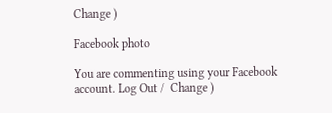Change )

Facebook photo

You are commenting using your Facebook account. Log Out /  Change )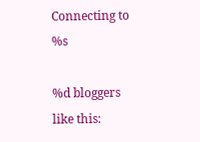Connecting to %s

%d bloggers like this: